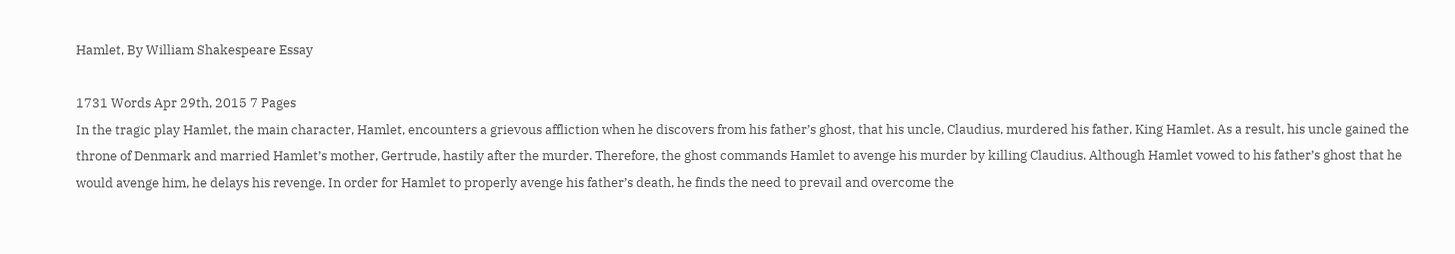Hamlet, By William Shakespeare Essay

1731 Words Apr 29th, 2015 7 Pages
In the tragic play Hamlet, the main character, Hamlet, encounters a grievous affliction when he discovers from his father’s ghost, that his uncle, Claudius, murdered his father, King Hamlet. As a result, his uncle gained the throne of Denmark and married Hamlet’s mother, Gertrude, hastily after the murder. Therefore, the ghost commands Hamlet to avenge his murder by killing Claudius. Although Hamlet vowed to his father’s ghost that he would avenge him, he delays his revenge. In order for Hamlet to properly avenge his father’s death, he finds the need to prevail and overcome the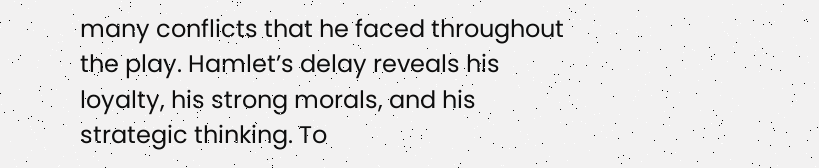many conflicts that he faced throughout the play. Hamlet’s delay reveals his loyalty, his strong morals, and his strategic thinking. To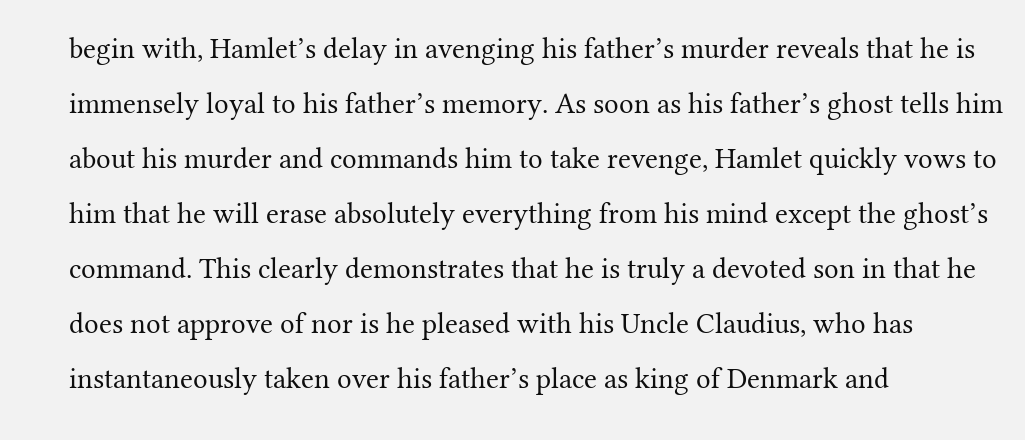begin with, Hamlet’s delay in avenging his father’s murder reveals that he is immensely loyal to his father’s memory. As soon as his father’s ghost tells him about his murder and commands him to take revenge, Hamlet quickly vows to him that he will erase absolutely everything from his mind except the ghost’s command. This clearly demonstrates that he is truly a devoted son in that he does not approve of nor is he pleased with his Uncle Claudius, who has instantaneously taken over his father’s place as king of Denmark and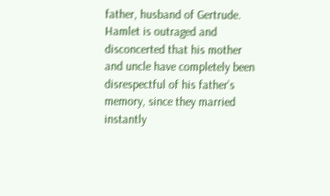father, husband of Gertrude. Hamlet is outraged and disconcerted that his mother and uncle have completely been disrespectful of his father’s memory, since they married instantly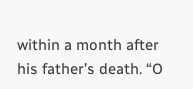within a month after his father’s death. “O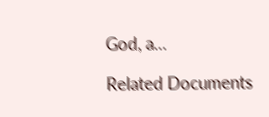God, a…

Related Documents